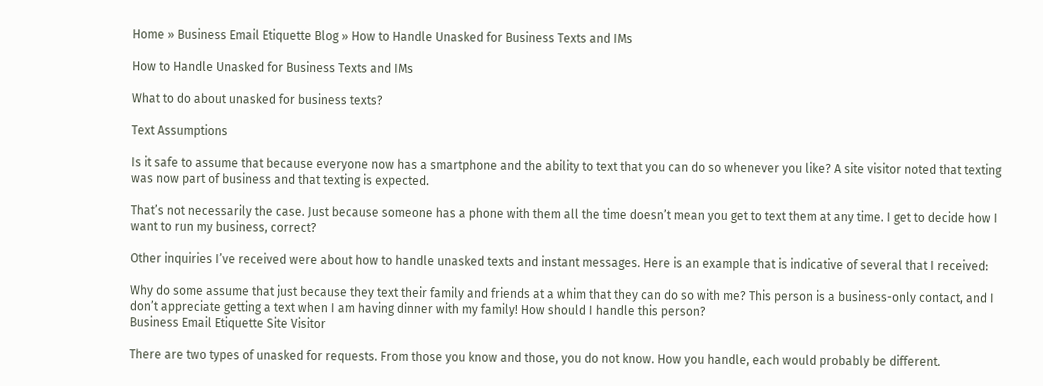Home » Business Email Etiquette Blog » How to Handle Unasked for Business Texts and IMs

How to Handle Unasked for Business Texts and IMs

What to do about unasked for business texts?

Text Assumptions

Is it safe to assume that because everyone now has a smartphone and the ability to text that you can do so whenever you like? A site visitor noted that texting was now part of business and that texting is expected.

That’s not necessarily the case. Just because someone has a phone with them all the time doesn’t mean you get to text them at any time. I get to decide how I want to run my business, correct?

Other inquiries I’ve received were about how to handle unasked texts and instant messages. Here is an example that is indicative of several that I received:

Why do some assume that just because they text their family and friends at a whim that they can do so with me? This person is a business-only contact, and I don’t appreciate getting a text when I am having dinner with my family! How should I handle this person?
Business Email Etiquette Site Visitor

There are two types of unasked for requests. From those you know and those, you do not know. How you handle, each would probably be different.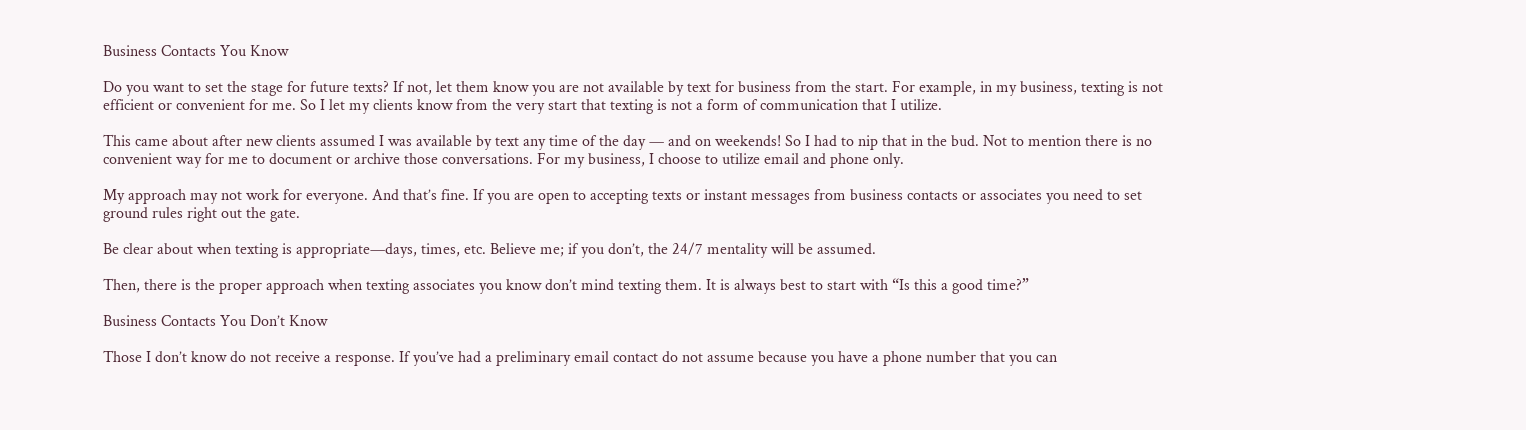Business Contacts You Know

Do you want to set the stage for future texts? If not, let them know you are not available by text for business from the start. For example, in my business, texting is not efficient or convenient for me. So I let my clients know from the very start that texting is not a form of communication that I utilize.

This came about after new clients assumed I was available by text any time of the day — and on weekends! So I had to nip that in the bud. Not to mention there is no convenient way for me to document or archive those conversations. For my business, I choose to utilize email and phone only.

My approach may not work for everyone. And that’s fine. If you are open to accepting texts or instant messages from business contacts or associates you need to set ground rules right out the gate.

Be clear about when texting is appropriate—days, times, etc. Believe me; if you don’t, the 24/7 mentality will be assumed.

Then, there is the proper approach when texting associates you know don’t mind texting them. It is always best to start with “Is this a good time?”

Business Contacts You Don’t Know

Those I don’t know do not receive a response. If you’ve had a preliminary email contact do not assume because you have a phone number that you can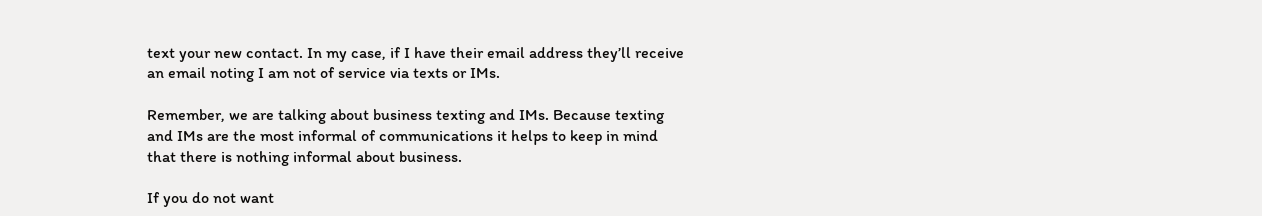text your new contact. In my case, if I have their email address they’ll receive an email noting I am not of service via texts or IMs.

Remember, we are talking about business texting and IMs. Because texting and IMs are the most informal of communications it helps to keep in mind that there is nothing informal about business.

If you do not want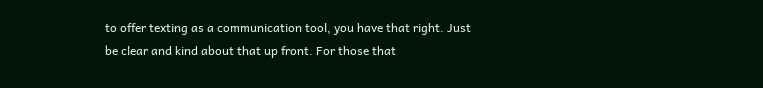to offer texting as a communication tool, you have that right. Just be clear and kind about that up front. For those that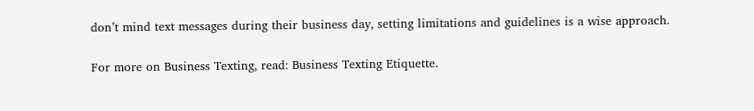don’t mind text messages during their business day, setting limitations and guidelines is a wise approach.

For more on Business Texting, read: Business Texting Etiquette.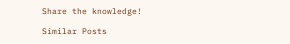Share the knowledge!

Similar Posts